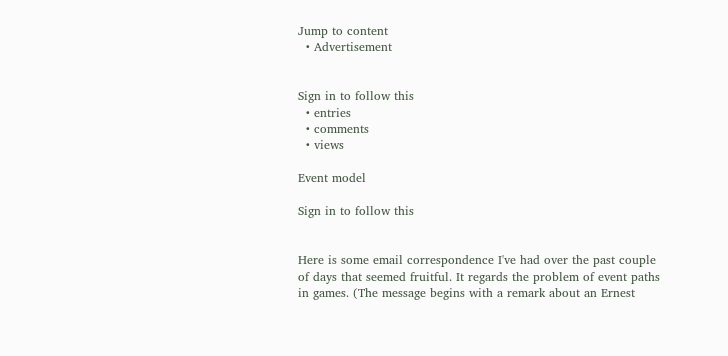Jump to content
  • Advertisement


Sign in to follow this
  • entries
  • comments
  • views

Event model

Sign in to follow this


Here is some email correspondence I've had over the past couple of days that seemed fruitful. It regards the problem of event paths in games. (The message begins with a remark about an Ernest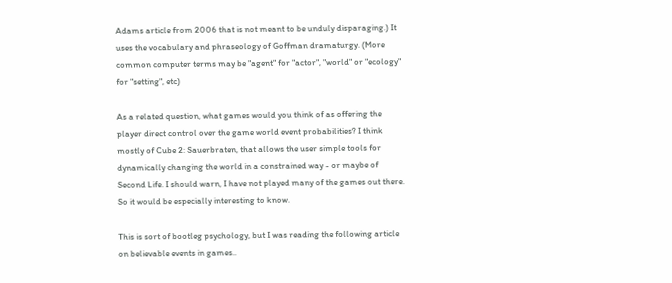Adams article from 2006 that is not meant to be unduly disparaging.) It uses the vocabulary and phraseology of Goffman dramaturgy. (More common computer terms may be "agent" for "actor", "world" or "ecology" for "setting", etc)

As a related question, what games would you think of as offering the player direct control over the game world event probabilities? I think mostly of Cube 2: Sauerbraten, that allows the user simple tools for dynamically changing the world in a constrained way - or maybe of Second Life. I should warn, I have not played many of the games out there. So it would be especially interesting to know.

This is sort of bootleg psychology, but I was reading the following article on believable events in games..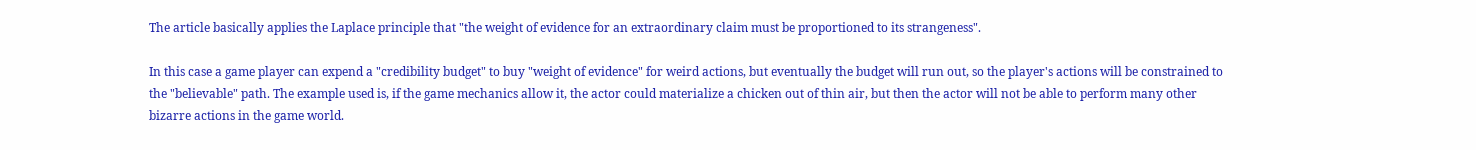The article basically applies the Laplace principle that "the weight of evidence for an extraordinary claim must be proportioned to its strangeness".

In this case a game player can expend a "credibility budget" to buy "weight of evidence" for weird actions, but eventually the budget will run out, so the player's actions will be constrained to the "believable" path. The example used is, if the game mechanics allow it, the actor could materialize a chicken out of thin air, but then the actor will not be able to perform many other bizarre actions in the game world.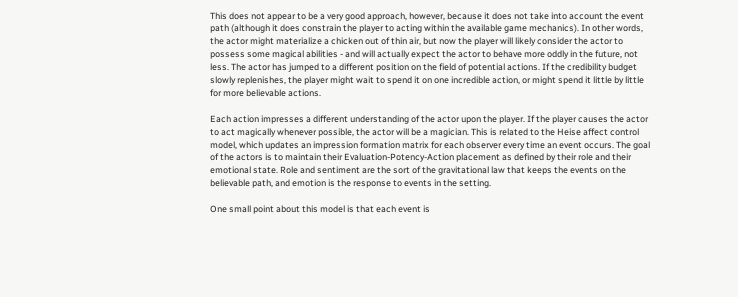This does not appear to be a very good approach, however, because it does not take into account the event path (although it does constrain the player to acting within the available game mechanics). In other words, the actor might materialize a chicken out of thin air, but now the player will likely consider the actor to possess some magical abilities - and will actually expect the actor to behave more oddly in the future, not less. The actor has jumped to a different position on the field of potential actions. If the credibility budget slowly replenishes, the player might wait to spend it on one incredible action, or might spend it little by little for more believable actions.

Each action impresses a different understanding of the actor upon the player. If the player causes the actor to act magically whenever possible, the actor will be a magician. This is related to the Heise affect control model, which updates an impression formation matrix for each observer every time an event occurs. The goal of the actors is to maintain their Evaluation-Potency-Action placement as defined by their role and their emotional state. Role and sentiment are the sort of the gravitational law that keeps the events on the believable path, and emotion is the response to events in the setting.

One small point about this model is that each event is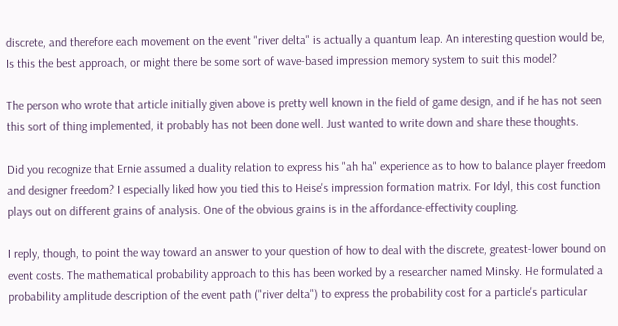discrete, and therefore each movement on the event "river delta" is actually a quantum leap. An interesting question would be, Is this the best approach, or might there be some sort of wave-based impression memory system to suit this model?

The person who wrote that article initially given above is pretty well known in the field of game design, and if he has not seen this sort of thing implemented, it probably has not been done well. Just wanted to write down and share these thoughts.

Did you recognize that Ernie assumed a duality relation to express his "ah ha" experience as to how to balance player freedom and designer freedom? I especially liked how you tied this to Heise's impression formation matrix. For Idyl, this cost function plays out on different grains of analysis. One of the obvious grains is in the affordance-effectivity coupling.

I reply, though, to point the way toward an answer to your question of how to deal with the discrete, greatest-lower bound on event costs. The mathematical probability approach to this has been worked by a researcher named Minsky. He formulated a probability amplitude description of the event path ("river delta") to express the probability cost for a particle's particular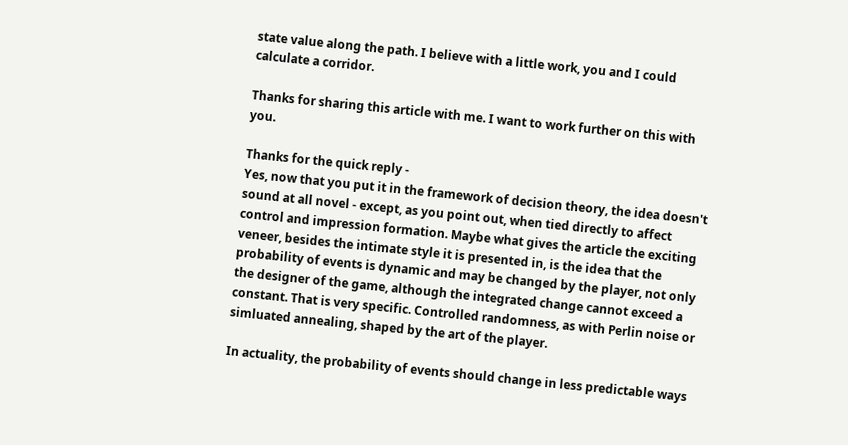state value along the path. I believe with a little work, you and I could calculate a corridor.

Thanks for sharing this article with me. I want to work further on this with you.

Thanks for the quick reply -
Yes, now that you put it in the framework of decision theory, the idea doesn't sound at all novel - except, as you point out, when tied directly to affect control and impression formation. Maybe what gives the article the exciting veneer, besides the intimate style it is presented in, is the idea that the probability of events is dynamic and may be changed by the player, not only the designer of the game, although the integrated change cannot exceed a constant. That is very specific. Controlled randomness, as with Perlin noise or simluated annealing, shaped by the art of the player.

In actuality, the probability of events should change in less predictable ways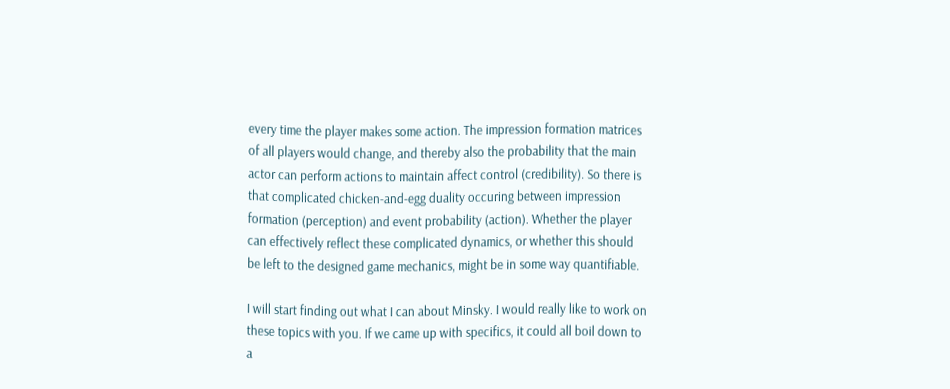every time the player makes some action. The impression formation matrices of all players would change, and thereby also the probability that the main actor can perform actions to maintain affect control (credibility). So there is that complicated chicken-and-egg duality occuring between impression formation (perception) and event probability (action). Whether the player can effectively reflect these complicated dynamics, or whether this should be left to the designed game mechanics, might be in some way quantifiable.

I will start finding out what I can about Minsky. I would really like to work on these topics with you. If we came up with specifics, it could all boil down to a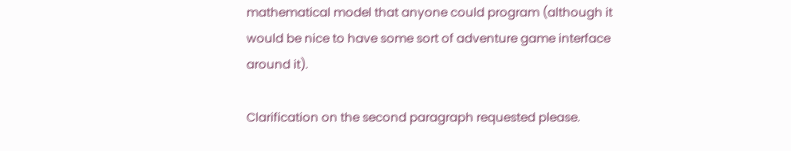mathematical model that anyone could program (although it would be nice to have some sort of adventure game interface around it).

Clarification on the second paragraph requested please.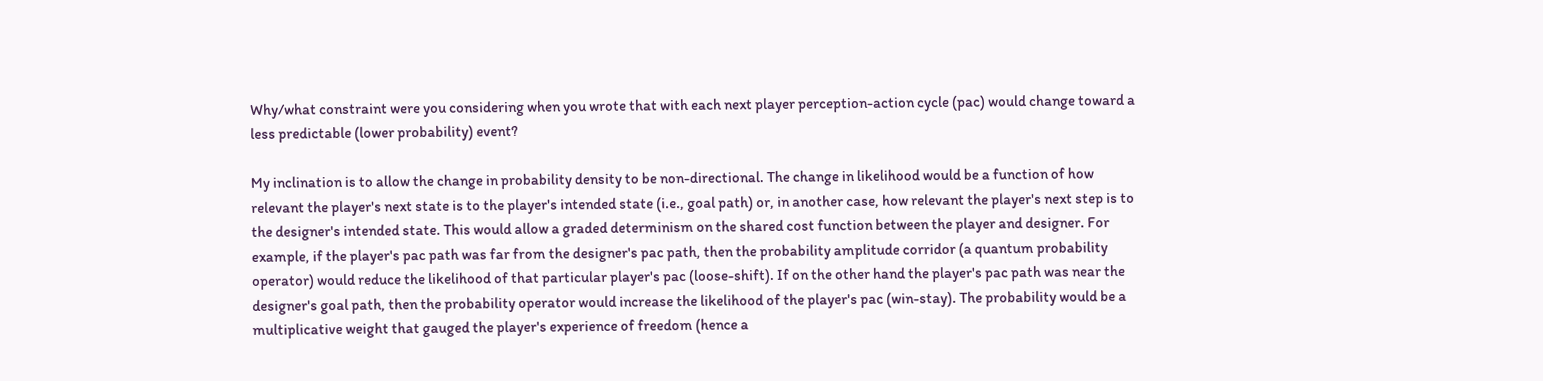Why/what constraint were you considering when you wrote that with each next player perception-action cycle (pac) would change toward a less predictable (lower probability) event?

My inclination is to allow the change in probability density to be non-directional. The change in likelihood would be a function of how relevant the player's next state is to the player's intended state (i.e., goal path) or, in another case, how relevant the player's next step is to the designer's intended state. This would allow a graded determinism on the shared cost function between the player and designer. For example, if the player's pac path was far from the designer's pac path, then the probability amplitude corridor (a quantum probability operator) would reduce the likelihood of that particular player's pac (loose-shift). If on the other hand the player's pac path was near the designer's goal path, then the probability operator would increase the likelihood of the player's pac (win-stay). The probability would be a multiplicative weight that gauged the player's experience of freedom (hence a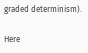graded determinism).

Here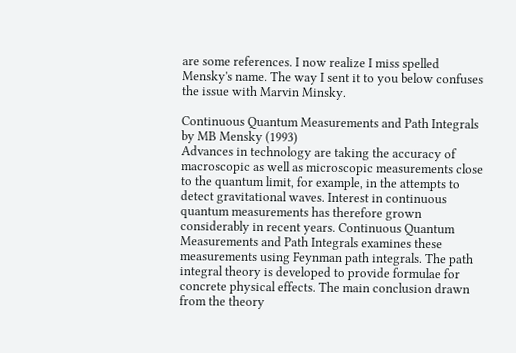are some references. I now realize I miss spelled Mensky's name. The way I sent it to you below confuses the issue with Marvin Minsky.

Continuous Quantum Measurements and Path Integrals by MB Mensky (1993)
Advances in technology are taking the accuracy of macroscopic as well as microscopic measurements close to the quantum limit, for example, in the attempts to detect gravitational waves. Interest in continuous quantum measurements has therefore grown considerably in recent years. Continuous Quantum Measurements and Path Integrals examines these measurements using Feynman path integrals. The path integral theory is developed to provide formulae for concrete physical effects. The main conclusion drawn from the theory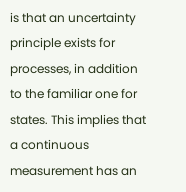is that an uncertainty principle exists for processes, in addition to the familiar one for states. This implies that a continuous measurement has an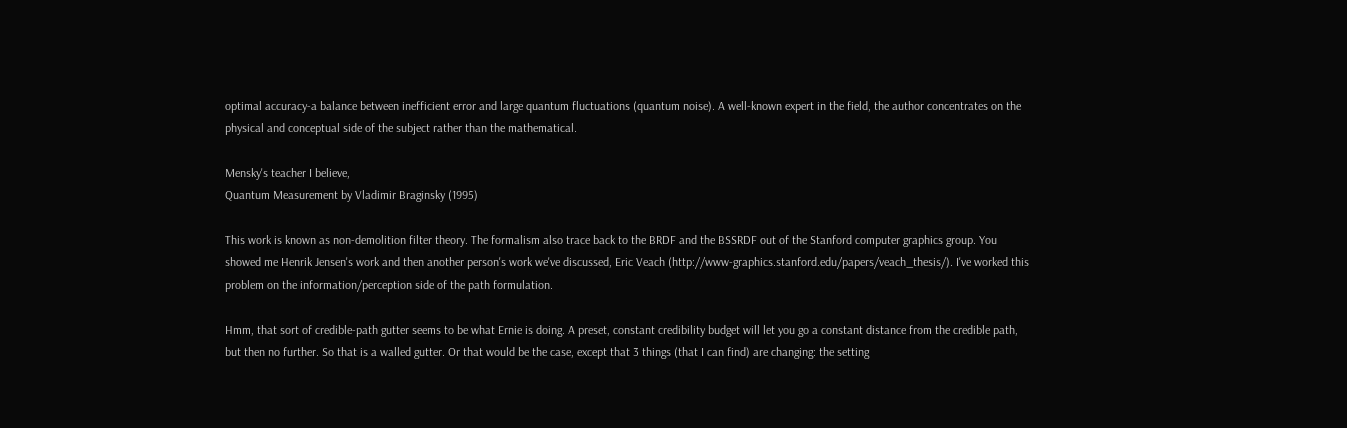optimal accuracy-a balance between inefficient error and large quantum fluctuations (quantum noise). A well-known expert in the field, the author concentrates on the physical and conceptual side of the subject rather than the mathematical.

Mensky's teacher I believe,
Quantum Measurement by Vladimir Braginsky (1995)

This work is known as non-demolition filter theory. The formalism also trace back to the BRDF and the BSSRDF out of the Stanford computer graphics group. You showed me Henrik Jensen's work and then another person's work we've discussed, Eric Veach (http://www-graphics.stanford.edu/papers/veach_thesis/). I've worked this problem on the information/perception side of the path formulation.

Hmm, that sort of credible-path gutter seems to be what Ernie is doing. A preset, constant credibility budget will let you go a constant distance from the credible path, but then no further. So that is a walled gutter. Or that would be the case, except that 3 things (that I can find) are changing: the setting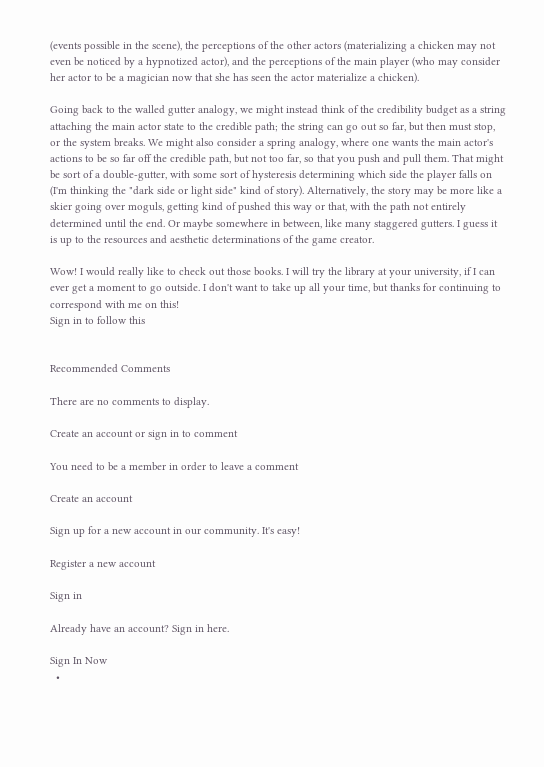(events possible in the scene), the perceptions of the other actors (materializing a chicken may not even be noticed by a hypnotized actor), and the perceptions of the main player (who may consider her actor to be a magician now that she has seen the actor materialize a chicken).

Going back to the walled gutter analogy, we might instead think of the credibility budget as a string attaching the main actor state to the credible path; the string can go out so far, but then must stop, or the system breaks. We might also consider a spring analogy, where one wants the main actor's actions to be so far off the credible path, but not too far, so that you push and pull them. That might be sort of a double-gutter, with some sort of hysteresis determining which side the player falls on (I'm thinking the "dark side or light side" kind of story). Alternatively, the story may be more like a skier going over moguls, getting kind of pushed this way or that, with the path not entirely determined until the end. Or maybe somewhere in between, like many staggered gutters. I guess it is up to the resources and aesthetic determinations of the game creator.

Wow! I would really like to check out those books. I will try the library at your university, if I can ever get a moment to go outside. I don't want to take up all your time, but thanks for continuing to correspond with me on this!
Sign in to follow this


Recommended Comments

There are no comments to display.

Create an account or sign in to comment

You need to be a member in order to leave a comment

Create an account

Sign up for a new account in our community. It's easy!

Register a new account

Sign in

Already have an account? Sign in here.

Sign In Now
  •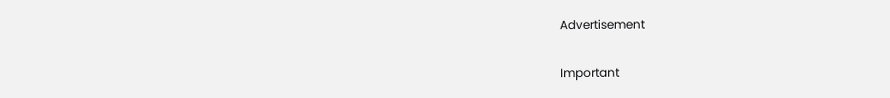Advertisement

Important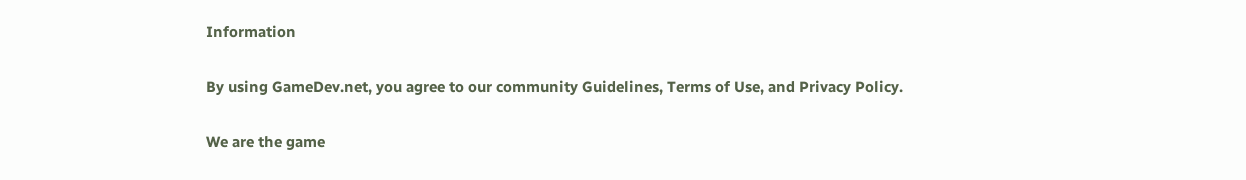Information

By using GameDev.net, you agree to our community Guidelines, Terms of Use, and Privacy Policy.

We are the game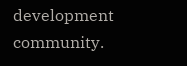development community.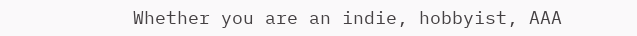Whether you are an indie, hobbyist, AAA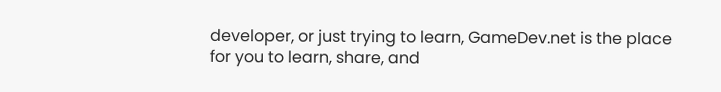developer, or just trying to learn, GameDev.net is the place for you to learn, share, and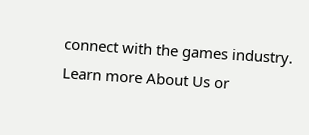connect with the games industry. Learn more About Us or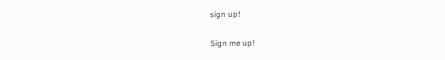sign up!

Sign me up!